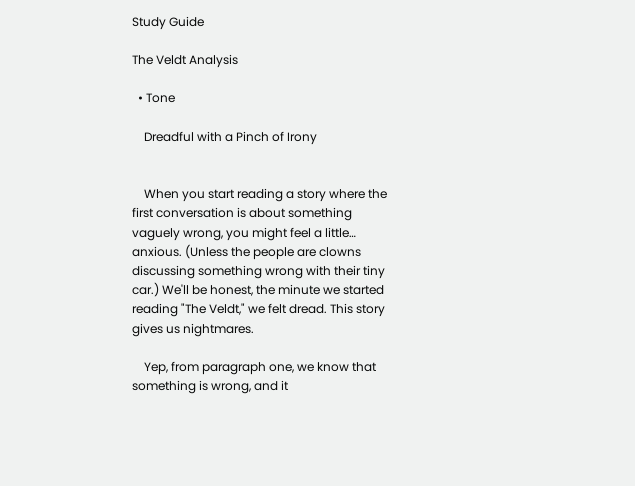Study Guide

The Veldt Analysis

  • Tone

    Dreadful with a Pinch of Irony


    When you start reading a story where the first conversation is about something vaguely wrong, you might feel a little… anxious. (Unless the people are clowns discussing something wrong with their tiny car.) We'll be honest, the minute we started reading "The Veldt," we felt dread. This story gives us nightmares.

    Yep, from paragraph one, we know that something is wrong, and it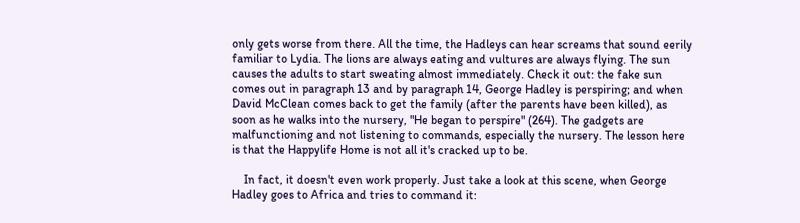only gets worse from there. All the time, the Hadleys can hear screams that sound eerily familiar to Lydia. The lions are always eating and vultures are always flying. The sun causes the adults to start sweating almost immediately. Check it out: the fake sun comes out in paragraph 13 and by paragraph 14, George Hadley is perspiring; and when David McClean comes back to get the family (after the parents have been killed), as soon as he walks into the nursery, "He began to perspire" (264). The gadgets are malfunctioning and not listening to commands, especially the nursery. The lesson here is that the Happylife Home is not all it's cracked up to be.

    In fact, it doesn't even work properly. Just take a look at this scene, when George Hadley goes to Africa and tries to command it: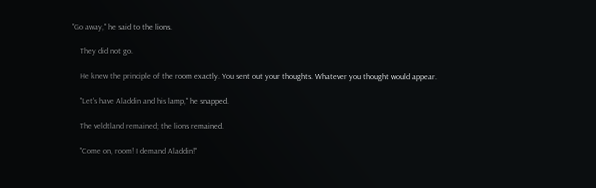"Go away," he said to the lions.

    They did not go.

    He knew the principle of the room exactly. You sent out your thoughts. Whatever you thought would appear.

    "Let's have Aladdin and his lamp," he snapped.

    The veldtland remained; the lions remained.

    "Come on, room! I demand Aladdin!"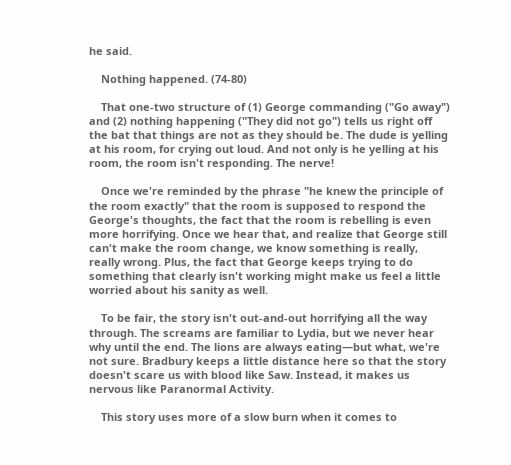he said.

    Nothing happened. (74-80)

    That one-two structure of (1) George commanding ("Go away") and (2) nothing happening ("They did not go") tells us right off the bat that things are not as they should be. The dude is yelling at his room, for crying out loud. And not only is he yelling at his room, the room isn't responding. The nerve!

    Once we're reminded by the phrase "he knew the principle of the room exactly" that the room is supposed to respond the George's thoughts, the fact that the room is rebelling is even more horrifying. Once we hear that, and realize that George still can't make the room change, we know something is really, really wrong. Plus, the fact that George keeps trying to do something that clearly isn't working might make us feel a little worried about his sanity as well.

    To be fair, the story isn't out-and-out horrifying all the way through. The screams are familiar to Lydia, but we never hear why until the end. The lions are always eating—but what, we're not sure. Bradbury keeps a little distance here so that the story doesn't scare us with blood like Saw. Instead, it makes us nervous like Paranormal Activity.

    This story uses more of a slow burn when it comes to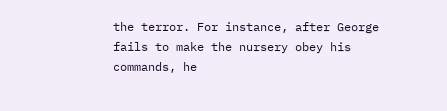the terror. For instance, after George fails to make the nursery obey his commands, he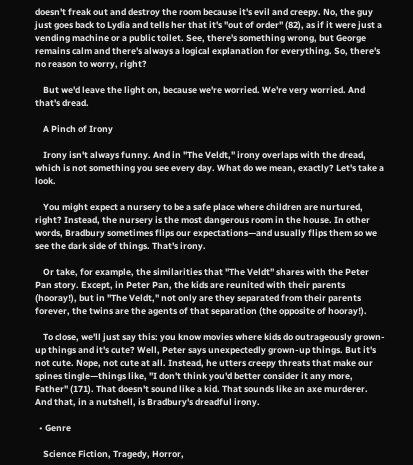doesn't freak out and destroy the room because it's evil and creepy. No, the guy just goes back to Lydia and tells her that it's "out of order" (82), as if it were just a vending machine or a public toilet. See, there's something wrong, but George remains calm and there's always a logical explanation for everything. So, there's no reason to worry, right?

    But we'd leave the light on, because we're worried. We're very worried. And that's dread.

    A Pinch of Irony

    Irony isn't always funny. And in "The Veldt," irony overlaps with the dread, which is not something you see every day. What do we mean, exactly? Let's take a look.

    You might expect a nursery to be a safe place where children are nurtured, right? Instead, the nursery is the most dangerous room in the house. In other words, Bradbury sometimes flips our expectations—and usually flips them so we see the dark side of things. That's irony.

    Or take, for example, the similarities that "The Veldt" shares with the Peter Pan story. Except, in Peter Pan, the kids are reunited with their parents (hooray!), but in "The Veldt," not only are they separated from their parents forever, the twins are the agents of that separation (the opposite of hooray!).

    To close, we'll just say this: you know movies where kids do outrageously grown-up things and it's cute? Well, Peter says unexpectedly grown-up things. But it's not cute. Nope, not cute at all. Instead, he utters creepy threats that make our spines tingle—things like, "I don't think you'd better consider it any more, Father" (171). That doesn't sound like a kid. That sounds like an axe murderer. And that, in a nutshell, is Bradbury's dreadful irony.

  • Genre

    Science Fiction, Tragedy, Horror,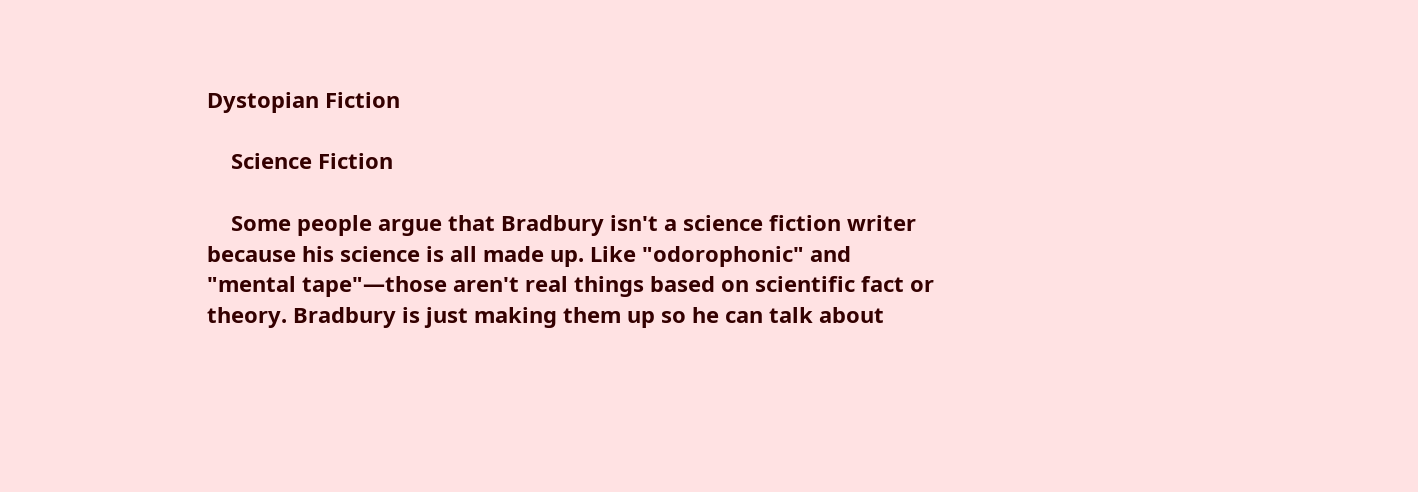Dystopian Fiction

    Science Fiction

    Some people argue that Bradbury isn't a science fiction writer because his science is all made up. Like "odorophonic" and "mental tape"—those aren't real things based on scientific fact or theory. Bradbury is just making them up so he can talk about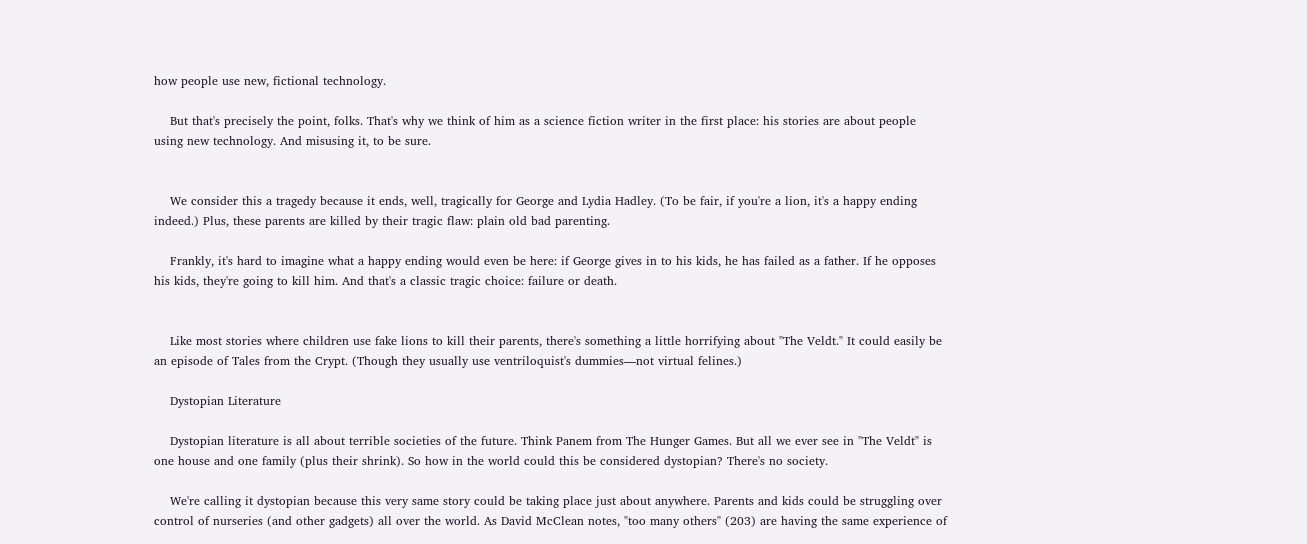how people use new, fictional technology.

    But that's precisely the point, folks. That's why we think of him as a science fiction writer in the first place: his stories are about people using new technology. And misusing it, to be sure.


    We consider this a tragedy because it ends, well, tragically for George and Lydia Hadley. (To be fair, if you're a lion, it's a happy ending indeed.) Plus, these parents are killed by their tragic flaw: plain old bad parenting.

    Frankly, it's hard to imagine what a happy ending would even be here: if George gives in to his kids, he has failed as a father. If he opposes his kids, they're going to kill him. And that's a classic tragic choice: failure or death.


    Like most stories where children use fake lions to kill their parents, there's something a little horrifying about "The Veldt." It could easily be an episode of Tales from the Crypt. (Though they usually use ventriloquist's dummies—not virtual felines.)

    Dystopian Literature

    Dystopian literature is all about terrible societies of the future. Think Panem from The Hunger Games. But all we ever see in "The Veldt" is one house and one family (plus their shrink). So how in the world could this be considered dystopian? There's no society.

    We're calling it dystopian because this very same story could be taking place just about anywhere. Parents and kids could be struggling over control of nurseries (and other gadgets) all over the world. As David McClean notes, "too many others" (203) are having the same experience of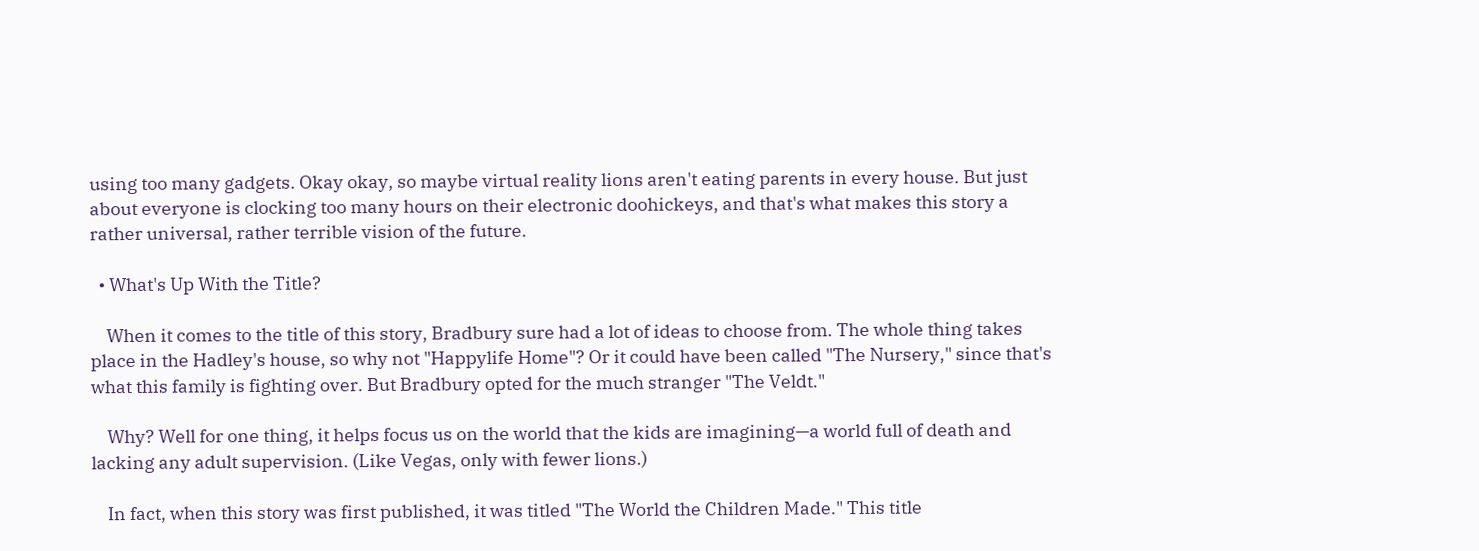using too many gadgets. Okay okay, so maybe virtual reality lions aren't eating parents in every house. But just about everyone is clocking too many hours on their electronic doohickeys, and that's what makes this story a rather universal, rather terrible vision of the future.

  • What's Up With the Title?

    When it comes to the title of this story, Bradbury sure had a lot of ideas to choose from. The whole thing takes place in the Hadley's house, so why not "Happylife Home"? Or it could have been called "The Nursery," since that's what this family is fighting over. But Bradbury opted for the much stranger "The Veldt."

    Why? Well for one thing, it helps focus us on the world that the kids are imagining—a world full of death and lacking any adult supervision. (Like Vegas, only with fewer lions.)

    In fact, when this story was first published, it was titled "The World the Children Made." This title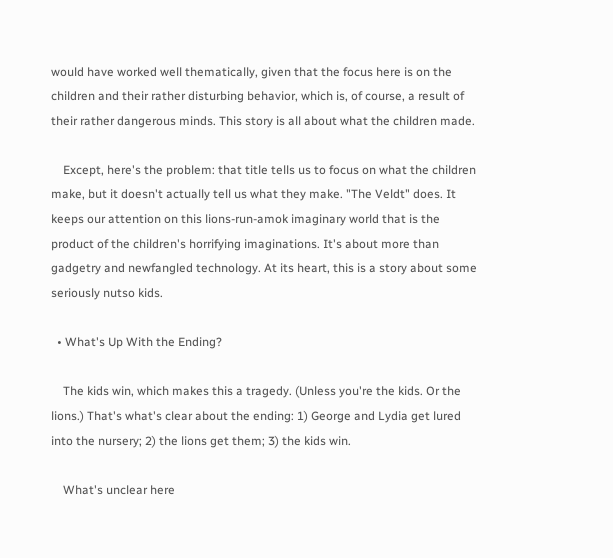would have worked well thematically, given that the focus here is on the children and their rather disturbing behavior, which is, of course, a result of their rather dangerous minds. This story is all about what the children made.

    Except, here's the problem: that title tells us to focus on what the children make, but it doesn't actually tell us what they make. "The Veldt" does. It keeps our attention on this lions-run-amok imaginary world that is the product of the children's horrifying imaginations. It's about more than gadgetry and newfangled technology. At its heart, this is a story about some seriously nutso kids.

  • What's Up With the Ending?

    The kids win, which makes this a tragedy. (Unless you're the kids. Or the lions.) That's what's clear about the ending: 1) George and Lydia get lured into the nursery; 2) the lions get them; 3) the kids win.

    What's unclear here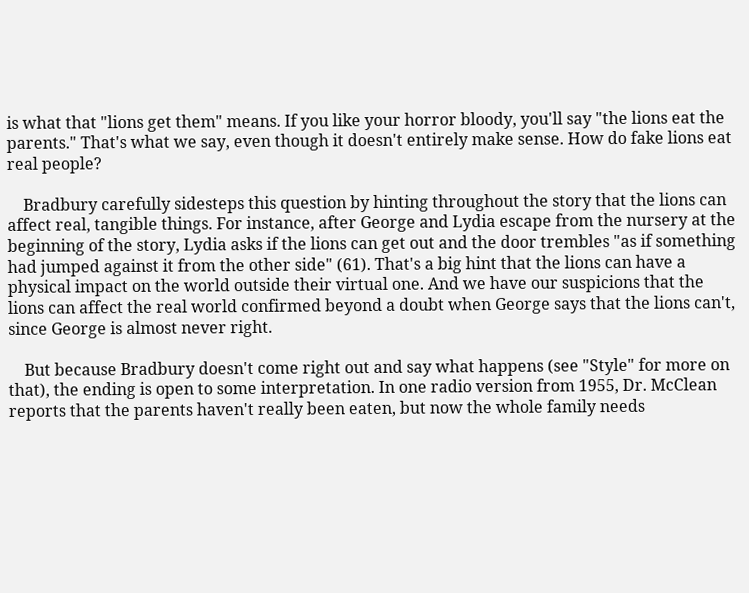is what that "lions get them" means. If you like your horror bloody, you'll say "the lions eat the parents." That's what we say, even though it doesn't entirely make sense. How do fake lions eat real people?

    Bradbury carefully sidesteps this question by hinting throughout the story that the lions can affect real, tangible things. For instance, after George and Lydia escape from the nursery at the beginning of the story, Lydia asks if the lions can get out and the door trembles "as if something had jumped against it from the other side" (61). That's a big hint that the lions can have a physical impact on the world outside their virtual one. And we have our suspicions that the lions can affect the real world confirmed beyond a doubt when George says that the lions can't, since George is almost never right.

    But because Bradbury doesn't come right out and say what happens (see "Style" for more on that), the ending is open to some interpretation. In one radio version from 1955, Dr. McClean reports that the parents haven't really been eaten, but now the whole family needs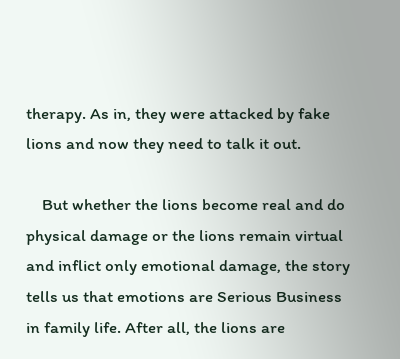therapy. As in, they were attacked by fake lions and now they need to talk it out.

    But whether the lions become real and do physical damage or the lions remain virtual and inflict only emotional damage, the story tells us that emotions are Serious Business in family life. After all, the lions are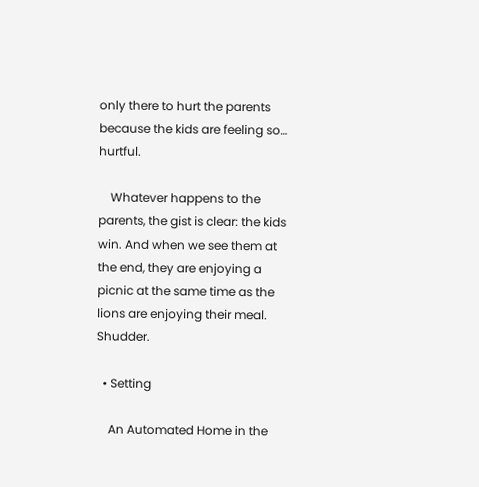only there to hurt the parents because the kids are feeling so… hurtful.

    Whatever happens to the parents, the gist is clear: the kids win. And when we see them at the end, they are enjoying a picnic at the same time as the lions are enjoying their meal. Shudder.

  • Setting

    An Automated Home in the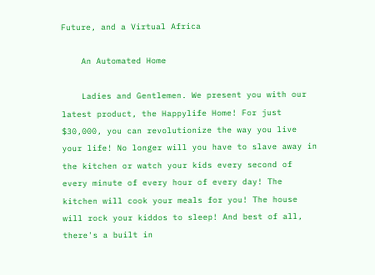Future, and a Virtual Africa

    An Automated Home

    Ladies and Gentlemen. We present you with our latest product, the Happylife Home! For just $30,000, you can revolutionize the way you live your life! No longer will you have to slave away in the kitchen or watch your kids every second of every minute of every hour of every day! The kitchen will cook your meals for you! The house will rock your kiddos to sleep! And best of all, there's a built in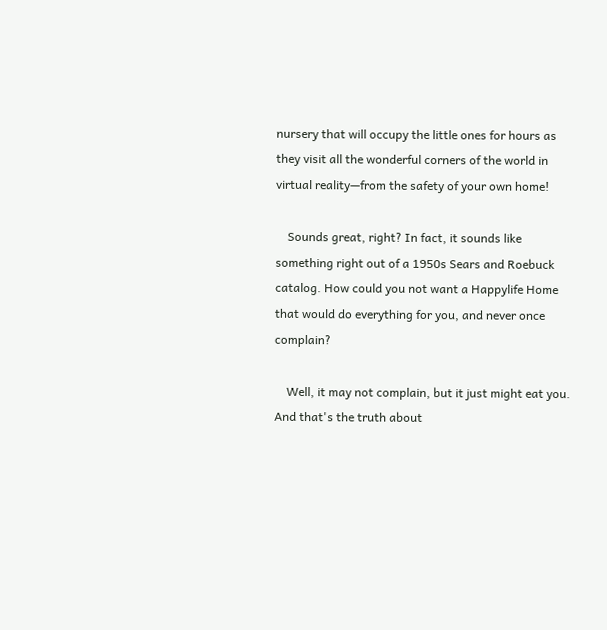nursery that will occupy the little ones for hours as they visit all the wonderful corners of the world in virtual reality—from the safety of your own home!

    Sounds great, right? In fact, it sounds like something right out of a 1950s Sears and Roebuck catalog. How could you not want a Happylife Home that would do everything for you, and never once complain?

    Well, it may not complain, but it just might eat you. And that's the truth about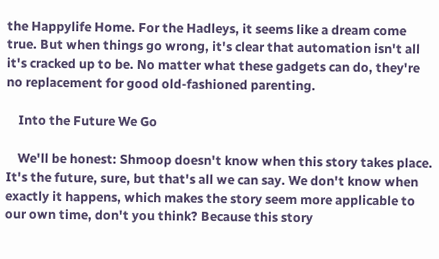the Happylife Home. For the Hadleys, it seems like a dream come true. But when things go wrong, it's clear that automation isn't all it's cracked up to be. No matter what these gadgets can do, they're no replacement for good old-fashioned parenting.

    Into the Future We Go

    We'll be honest: Shmoop doesn't know when this story takes place. It's the future, sure, but that's all we can say. We don't know when exactly it happens, which makes the story seem more applicable to our own time, don't you think? Because this story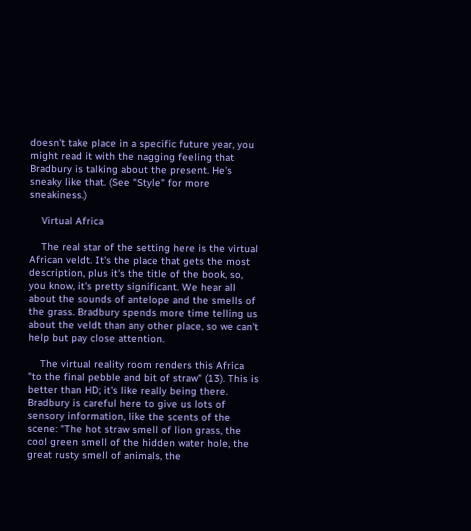doesn't take place in a specific future year, you might read it with the nagging feeling that Bradbury is talking about the present. He's sneaky like that. (See "Style" for more sneakiness.)

    Virtual Africa

    The real star of the setting here is the virtual African veldt. It's the place that gets the most description, plus it's the title of the book, so, you know, it's pretty significant. We hear all about the sounds of antelope and the smells of the grass. Bradbury spends more time telling us about the veldt than any other place, so we can't help but pay close attention.

    The virtual reality room renders this Africa "to the final pebble and bit of straw" (13). This is better than HD; it's like really being there. Bradbury is careful here to give us lots of sensory information, like the scents of the scene: "The hot straw smell of lion grass, the cool green smell of the hidden water hole, the great rusty smell of animals, the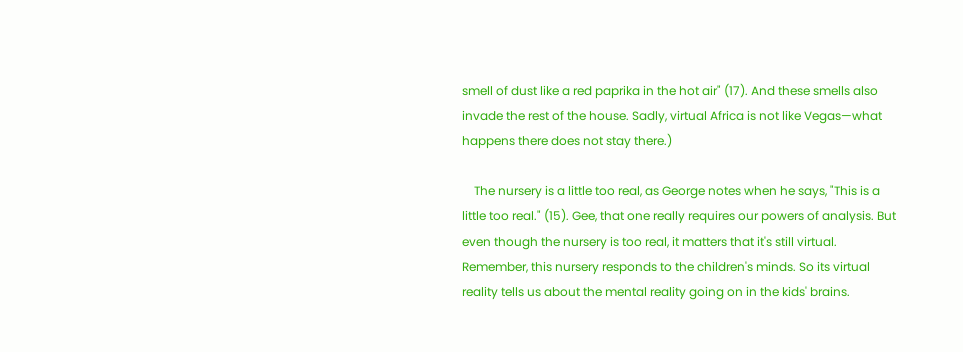smell of dust like a red paprika in the hot air" (17). And these smells also invade the rest of the house. Sadly, virtual Africa is not like Vegas—what happens there does not stay there.)

    The nursery is a little too real, as George notes when he says, "This is a little too real." (15). Gee, that one really requires our powers of analysis. But even though the nursery is too real, it matters that it's still virtual. Remember, this nursery responds to the children's minds. So its virtual reality tells us about the mental reality going on in the kids' brains.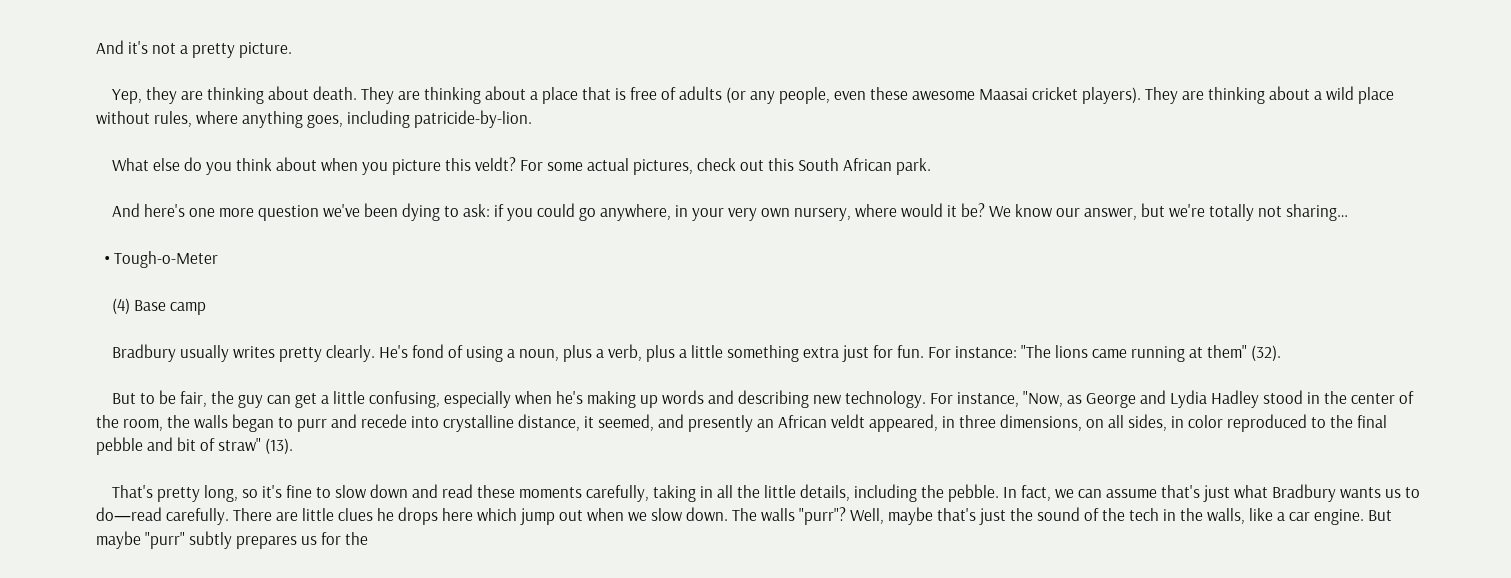And it's not a pretty picture.

    Yep, they are thinking about death. They are thinking about a place that is free of adults (or any people, even these awesome Maasai cricket players). They are thinking about a wild place without rules, where anything goes, including patricide-by-lion.

    What else do you think about when you picture this veldt? For some actual pictures, check out this South African park.

    And here's one more question we've been dying to ask: if you could go anywhere, in your very own nursery, where would it be? We know our answer, but we're totally not sharing…

  • Tough-o-Meter

    (4) Base camp

    Bradbury usually writes pretty clearly. He's fond of using a noun, plus a verb, plus a little something extra just for fun. For instance: "The lions came running at them" (32).

    But to be fair, the guy can get a little confusing, especially when he's making up words and describing new technology. For instance, "Now, as George and Lydia Hadley stood in the center of the room, the walls began to purr and recede into crystalline distance, it seemed, and presently an African veldt appeared, in three dimensions, on all sides, in color reproduced to the final pebble and bit of straw" (13).

    That's pretty long, so it's fine to slow down and read these moments carefully, taking in all the little details, including the pebble. In fact, we can assume that's just what Bradbury wants us to do—read carefully. There are little clues he drops here which jump out when we slow down. The walls "purr"? Well, maybe that's just the sound of the tech in the walls, like a car engine. But maybe "purr" subtly prepares us for the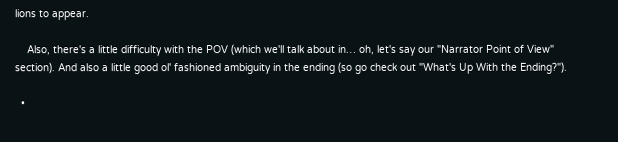lions to appear.

    Also, there's a little difficulty with the POV (which we'll talk about in… oh, let's say our "Narrator Point of View" section). And also a little good ol' fashioned ambiguity in the ending (so go check out "What's Up With the Ending?").

  •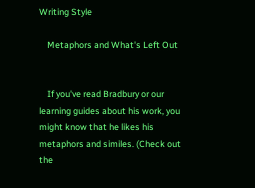Writing Style

    Metaphors and What's Left Out


    If you've read Bradbury or our learning guides about his work, you might know that he likes his metaphors and similes. (Check out the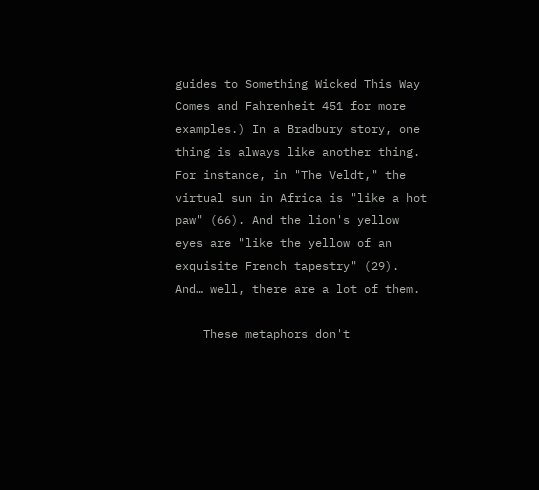guides to Something Wicked This Way Comes and Fahrenheit 451 for more examples.) In a Bradbury story, one thing is always like another thing. For instance, in "The Veldt," the virtual sun in Africa is "like a hot paw" (66). And the lion's yellow eyes are "like the yellow of an exquisite French tapestry" (29). And… well, there are a lot of them.

    These metaphors don't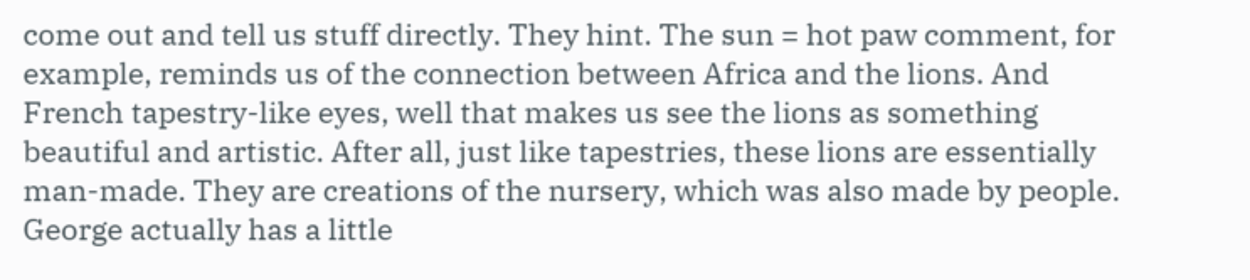come out and tell us stuff directly. They hint. The sun = hot paw comment, for example, reminds us of the connection between Africa and the lions. And French tapestry-like eyes, well that makes us see the lions as something beautiful and artistic. After all, just like tapestries, these lions are essentially man-made. They are creations of the nursery, which was also made by people. George actually has a little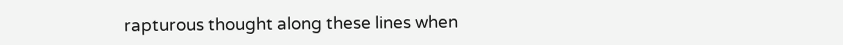rapturous thought along these lines when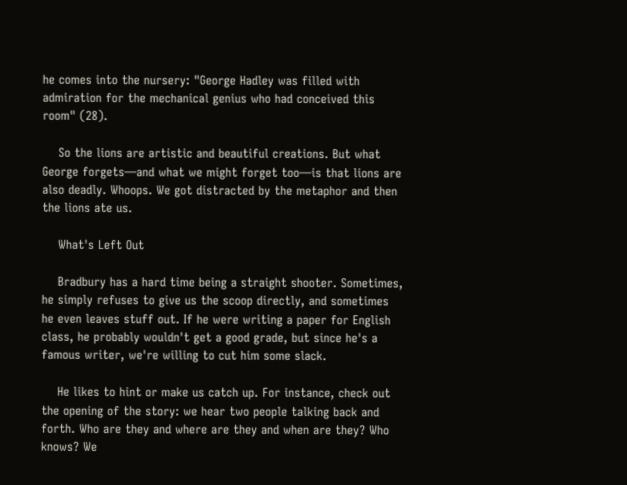he comes into the nursery: "George Hadley was filled with admiration for the mechanical genius who had conceived this room" (28).

    So the lions are artistic and beautiful creations. But what George forgets—and what we might forget too—is that lions are also deadly. Whoops. We got distracted by the metaphor and then the lions ate us.

    What's Left Out

    Bradbury has a hard time being a straight shooter. Sometimes, he simply refuses to give us the scoop directly, and sometimes he even leaves stuff out. If he were writing a paper for English class, he probably wouldn't get a good grade, but since he's a famous writer, we're willing to cut him some slack.

    He likes to hint or make us catch up. For instance, check out the opening of the story: we hear two people talking back and forth. Who are they and where are they and when are they? Who knows? We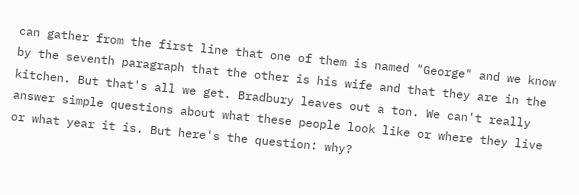can gather from the first line that one of them is named "George" and we know by the seventh paragraph that the other is his wife and that they are in the kitchen. But that's all we get. Bradbury leaves out a ton. We can't really answer simple questions about what these people look like or where they live or what year it is. But here's the question: why?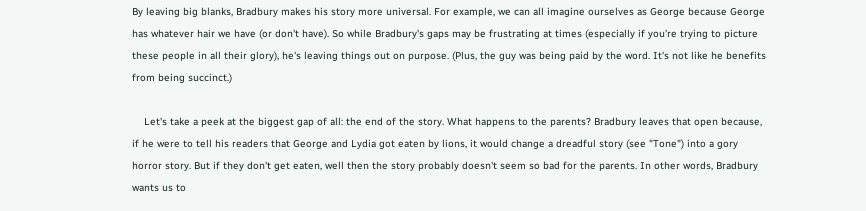By leaving big blanks, Bradbury makes his story more universal. For example, we can all imagine ourselves as George because George has whatever hair we have (or don't have). So while Bradbury's gaps may be frustrating at times (especially if you're trying to picture these people in all their glory), he's leaving things out on purpose. (Plus, the guy was being paid by the word. It's not like he benefits from being succinct.)

    Let's take a peek at the biggest gap of all: the end of the story. What happens to the parents? Bradbury leaves that open because, if he were to tell his readers that George and Lydia got eaten by lions, it would change a dreadful story (see "Tone") into a gory horror story. But if they don't get eaten, well then the story probably doesn't seem so bad for the parents. In other words, Bradbury wants us to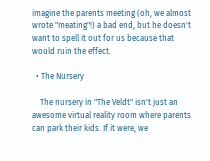imagine the parents meeting (oh, we almost wrote "meating"!) a bad end, but he doesn't want to spell it out for us because that would ruin the effect.

  • The Nursery

    The nursery in "The Veldt" isn't just an awesome virtual reality room where parents can park their kids. If it were, we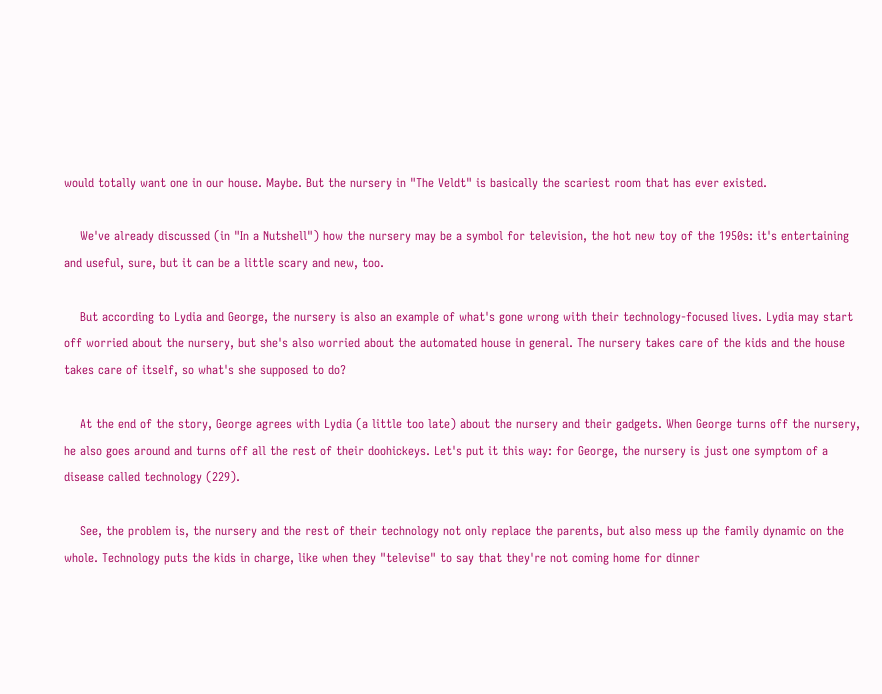would totally want one in our house. Maybe. But the nursery in "The Veldt" is basically the scariest room that has ever existed.

    We've already discussed (in "In a Nutshell") how the nursery may be a symbol for television, the hot new toy of the 1950s: it's entertaining and useful, sure, but it can be a little scary and new, too.

    But according to Lydia and George, the nursery is also an example of what's gone wrong with their technology-focused lives. Lydia may start off worried about the nursery, but she's also worried about the automated house in general. The nursery takes care of the kids and the house takes care of itself, so what's she supposed to do?

    At the end of the story, George agrees with Lydia (a little too late) about the nursery and their gadgets. When George turns off the nursery, he also goes around and turns off all the rest of their doohickeys. Let's put it this way: for George, the nursery is just one symptom of a disease called technology (229).

    See, the problem is, the nursery and the rest of their technology not only replace the parents, but also mess up the family dynamic on the whole. Technology puts the kids in charge, like when they "televise" to say that they're not coming home for dinner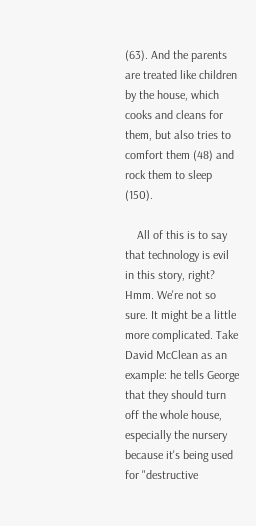(63). And the parents are treated like children by the house, which cooks and cleans for them, but also tries to comfort them (48) and rock them to sleep (150).

    All of this is to say that technology is evil in this story, right? Hmm. We're not so sure. It might be a little more complicated. Take David McClean as an example: he tells George that they should turn off the whole house, especially the nursery because it's being used for "destructive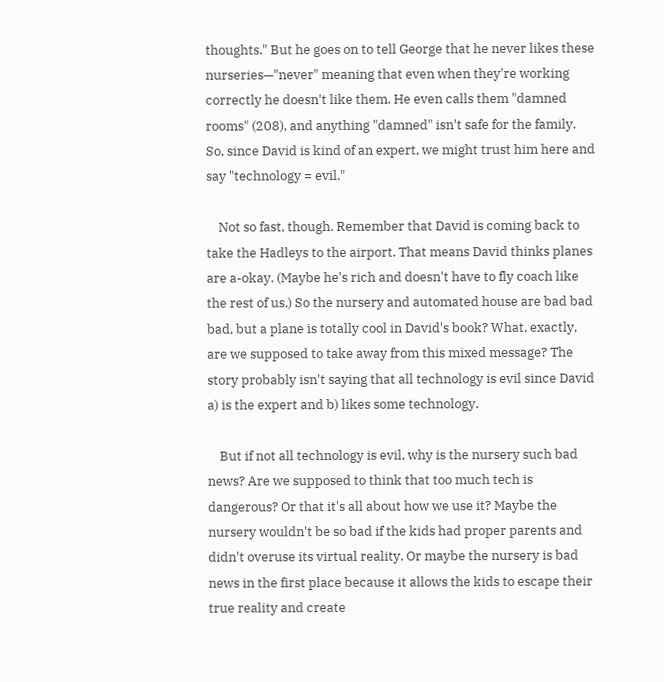thoughts." But he goes on to tell George that he never likes these nurseries—"never" meaning that even when they're working correctly he doesn't like them. He even calls them "damned rooms" (208), and anything "damned" isn't safe for the family. So, since David is kind of an expert, we might trust him here and say "technology = evil."

    Not so fast, though. Remember that David is coming back to take the Hadleys to the airport. That means David thinks planes are a-okay. (Maybe he's rich and doesn't have to fly coach like the rest of us.) So the nursery and automated house are bad bad bad, but a plane is totally cool in David's book? What, exactly, are we supposed to take away from this mixed message? The story probably isn't saying that all technology is evil since David a) is the expert and b) likes some technology.

    But if not all technology is evil, why is the nursery such bad news? Are we supposed to think that too much tech is dangerous? Or that it's all about how we use it? Maybe the nursery wouldn't be so bad if the kids had proper parents and didn't overuse its virtual reality. Or maybe the nursery is bad news in the first place because it allows the kids to escape their true reality and create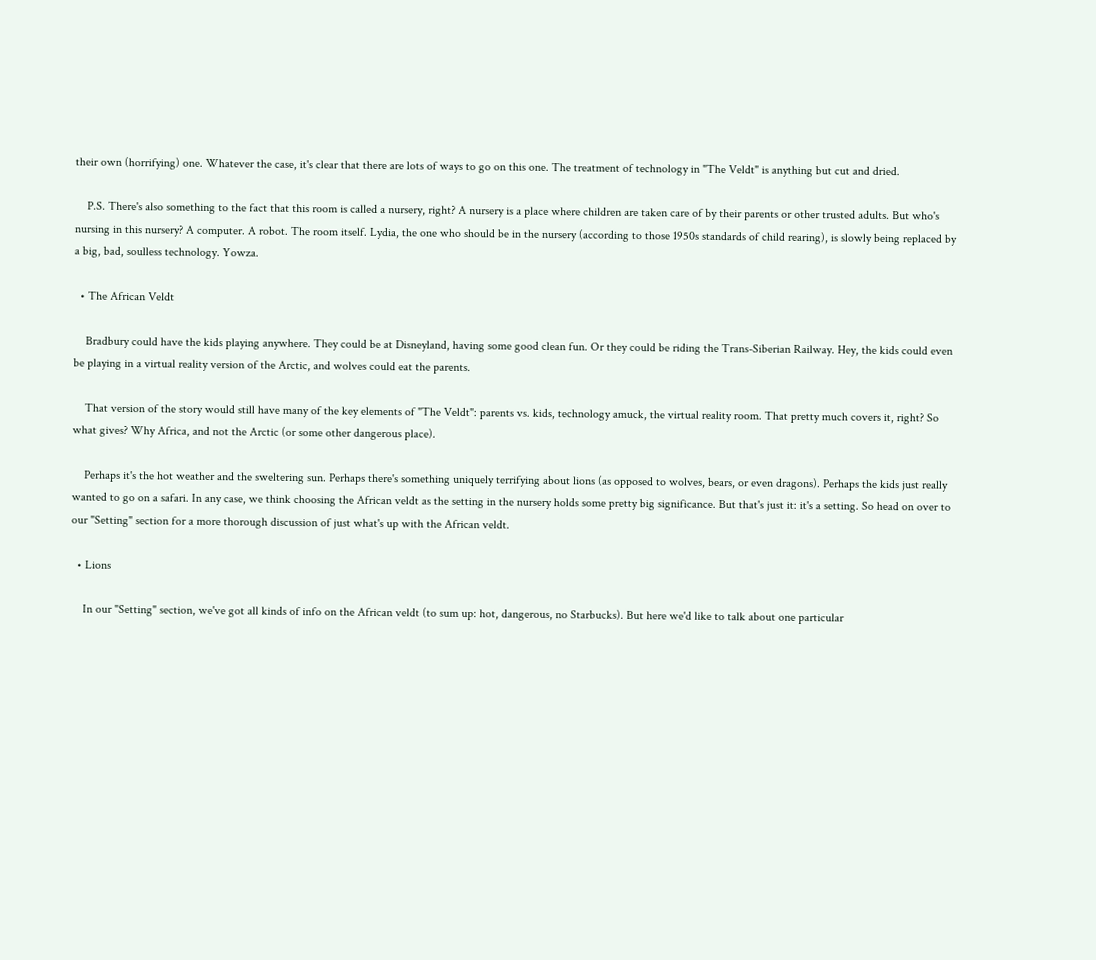their own (horrifying) one. Whatever the case, it's clear that there are lots of ways to go on this one. The treatment of technology in "The Veldt" is anything but cut and dried.

    P.S. There's also something to the fact that this room is called a nursery, right? A nursery is a place where children are taken care of by their parents or other trusted adults. But who's nursing in this nursery? A computer. A robot. The room itself. Lydia, the one who should be in the nursery (according to those 1950s standards of child rearing), is slowly being replaced by a big, bad, soulless technology. Yowza.

  • The African Veldt

    Bradbury could have the kids playing anywhere. They could be at Disneyland, having some good clean fun. Or they could be riding the Trans-Siberian Railway. Hey, the kids could even be playing in a virtual reality version of the Arctic, and wolves could eat the parents.

    That version of the story would still have many of the key elements of "The Veldt": parents vs. kids, technology amuck, the virtual reality room. That pretty much covers it, right? So what gives? Why Africa, and not the Arctic (or some other dangerous place).

    Perhaps it's the hot weather and the sweltering sun. Perhaps there's something uniquely terrifying about lions (as opposed to wolves, bears, or even dragons). Perhaps the kids just really wanted to go on a safari. In any case, we think choosing the African veldt as the setting in the nursery holds some pretty big significance. But that's just it: it's a setting. So head on over to our "Setting" section for a more thorough discussion of just what's up with the African veldt.

  • Lions

    In our "Setting" section, we've got all kinds of info on the African veldt (to sum up: hot, dangerous, no Starbucks). But here we'd like to talk about one particular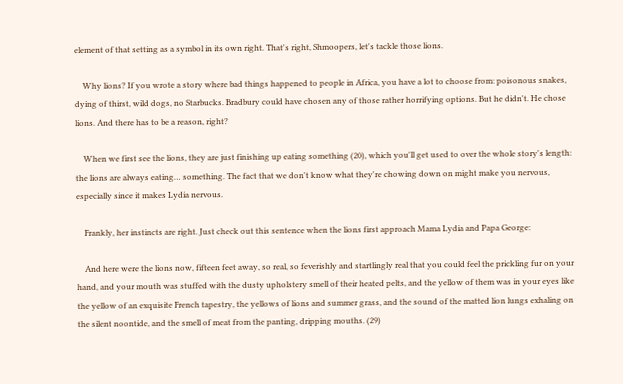element of that setting as a symbol in its own right. That's right, Shmoopers, let's tackle those lions.

    Why lions? If you wrote a story where bad things happened to people in Africa, you have a lot to choose from: poisonous snakes, dying of thirst, wild dogs, no Starbucks. Bradbury could have chosen any of those rather horrifying options. But he didn't. He chose lions. And there has to be a reason, right?

    When we first see the lions, they are just finishing up eating something (20), which you'll get used to over the whole story's length: the lions are always eating… something. The fact that we don't know what they're chowing down on might make you nervous, especially since it makes Lydia nervous.

    Frankly, her instincts are right. Just check out this sentence when the lions first approach Mama Lydia and Papa George:

    And here were the lions now, fifteen feet away, so real, so feverishly and startlingly real that you could feel the prickling fur on your hand, and your mouth was stuffed with the dusty upholstery smell of their heated pelts, and the yellow of them was in your eyes like the yellow of an exquisite French tapestry, the yellows of lions and summer grass, and the sound of the matted lion lungs exhaling on the silent noontide, and the smell of meat from the panting, dripping mouths. (29)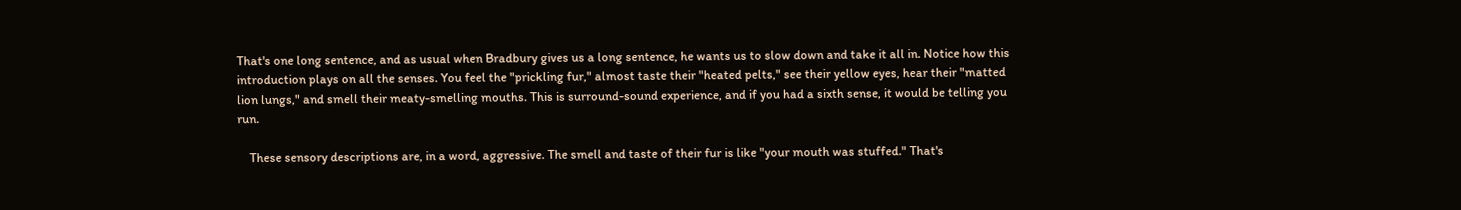That's one long sentence, and as usual when Bradbury gives us a long sentence, he wants us to slow down and take it all in. Notice how this introduction plays on all the senses. You feel the "prickling fur," almost taste their "heated pelts," see their yellow eyes, hear their "matted lion lungs," and smell their meaty-smelling mouths. This is surround-sound experience, and if you had a sixth sense, it would be telling you run.

    These sensory descriptions are, in a word, aggressive. The smell and taste of their fur is like "your mouth was stuffed." That's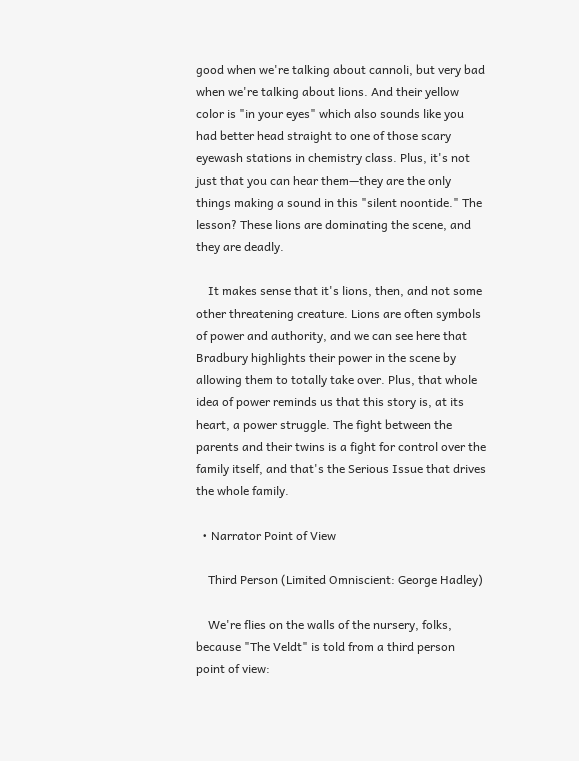good when we're talking about cannoli, but very bad when we're talking about lions. And their yellow color is "in your eyes" which also sounds like you had better head straight to one of those scary eyewash stations in chemistry class. Plus, it's not just that you can hear them—they are the only things making a sound in this "silent noontide." The lesson? These lions are dominating the scene, and they are deadly.

    It makes sense that it's lions, then, and not some other threatening creature. Lions are often symbols of power and authority, and we can see here that Bradbury highlights their power in the scene by allowing them to totally take over. Plus, that whole idea of power reminds us that this story is, at its heart, a power struggle. The fight between the parents and their twins is a fight for control over the family itself, and that's the Serious Issue that drives the whole family.

  • Narrator Point of View

    Third Person (Limited Omniscient: George Hadley)

    We're flies on the walls of the nursery, folks, because "The Veldt" is told from a third person point of view: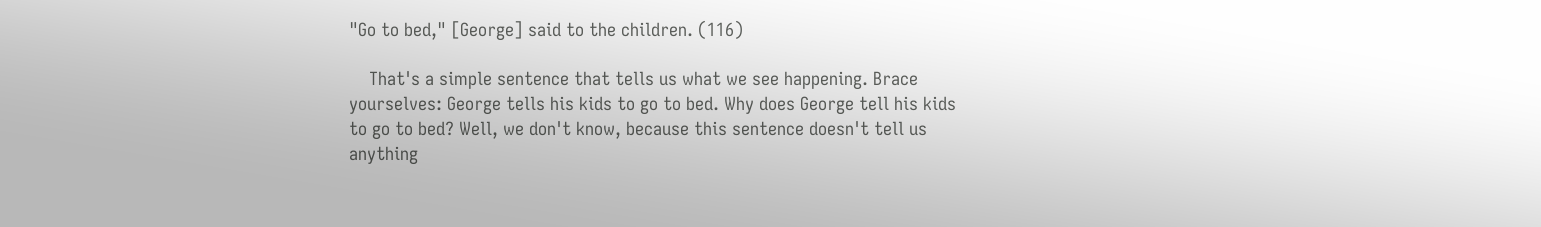"Go to bed," [George] said to the children. (116)

    That's a simple sentence that tells us what we see happening. Brace yourselves: George tells his kids to go to bed. Why does George tell his kids to go to bed? Well, we don't know, because this sentence doesn't tell us anything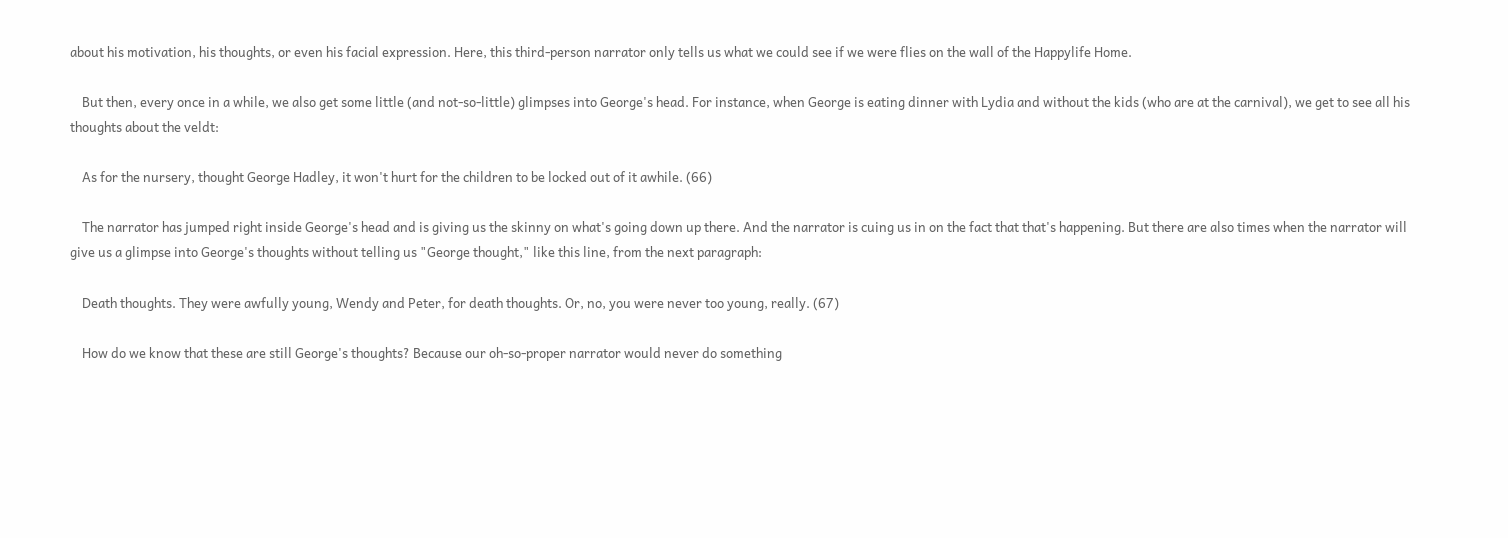about his motivation, his thoughts, or even his facial expression. Here, this third-person narrator only tells us what we could see if we were flies on the wall of the Happylife Home.

    But then, every once in a while, we also get some little (and not-so-little) glimpses into George's head. For instance, when George is eating dinner with Lydia and without the kids (who are at the carnival), we get to see all his thoughts about the veldt:

    As for the nursery, thought George Hadley, it won't hurt for the children to be locked out of it awhile. (66)

    The narrator has jumped right inside George's head and is giving us the skinny on what's going down up there. And the narrator is cuing us in on the fact that that's happening. But there are also times when the narrator will give us a glimpse into George's thoughts without telling us "George thought," like this line, from the next paragraph:

    Death thoughts. They were awfully young, Wendy and Peter, for death thoughts. Or, no, you were never too young, really. (67)

    How do we know that these are still George's thoughts? Because our oh-so-proper narrator would never do something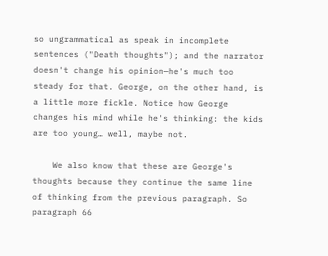so ungrammatical as speak in incomplete sentences ("Death thoughts"); and the narrator doesn't change his opinion—he's much too steady for that. George, on the other hand, is a little more fickle. Notice how George changes his mind while he's thinking: the kids are too young… well, maybe not.

    We also know that these are George's thoughts because they continue the same line of thinking from the previous paragraph. So paragraph 66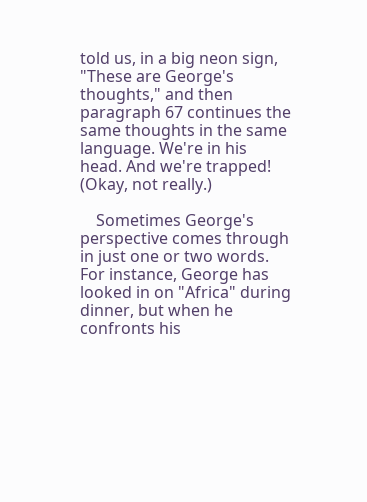told us, in a big neon sign, "These are George's thoughts," and then paragraph 67 continues the same thoughts in the same language. We're in his head. And we're trapped! (Okay, not really.)

    Sometimes George's perspective comes through in just one or two words. For instance, George has looked in on "Africa" during dinner, but when he confronts his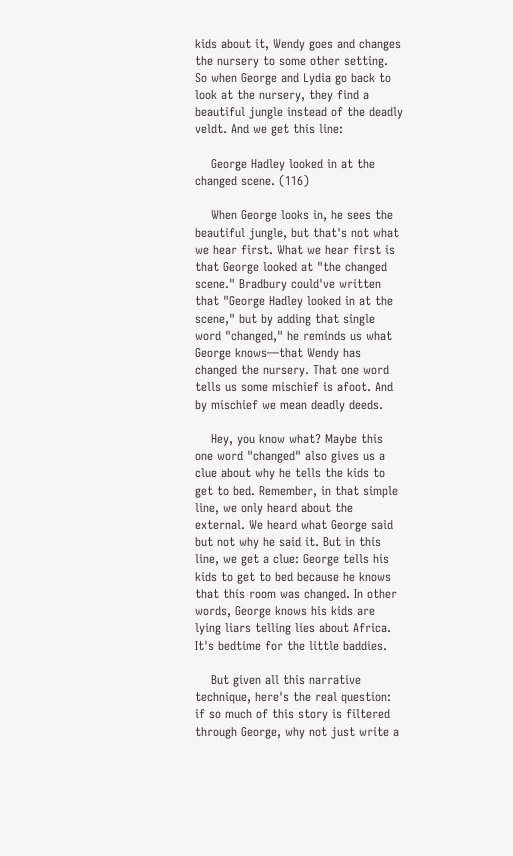kids about it, Wendy goes and changes the nursery to some other setting. So when George and Lydia go back to look at the nursery, they find a beautiful jungle instead of the deadly veldt. And we get this line:

    George Hadley looked in at the changed scene. (116)

    When George looks in, he sees the beautiful jungle, but that's not what we hear first. What we hear first is that George looked at "the changed scene." Bradbury could've written that "George Hadley looked in at the scene," but by adding that single word "changed," he reminds us what George knows—that Wendy has changed the nursery. That one word tells us some mischief is afoot. And by mischief we mean deadly deeds.

    Hey, you know what? Maybe this one word "changed" also gives us a clue about why he tells the kids to get to bed. Remember, in that simple line, we only heard about the external. We heard what George said but not why he said it. But in this line, we get a clue: George tells his kids to get to bed because he knows that this room was changed. In other words, George knows his kids are lying liars telling lies about Africa. It's bedtime for the little baddies.

    But given all this narrative technique, here's the real question: if so much of this story is filtered through George, why not just write a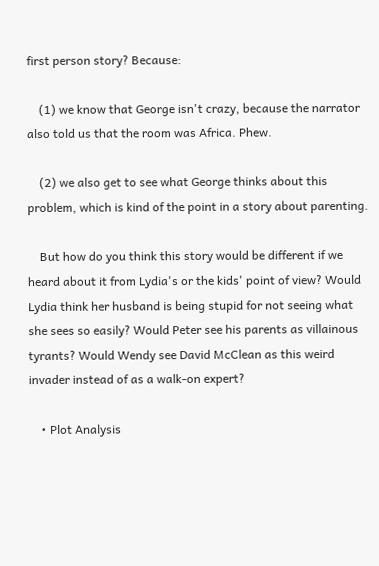first person story? Because:

    (1) we know that George isn't crazy, because the narrator also told us that the room was Africa. Phew.

    (2) we also get to see what George thinks about this problem, which is kind of the point in a story about parenting.

    But how do you think this story would be different if we heard about it from Lydia's or the kids' point of view? Would Lydia think her husband is being stupid for not seeing what she sees so easily? Would Peter see his parents as villainous tyrants? Would Wendy see David McClean as this weird invader instead of as a walk-on expert?

    • Plot Analysis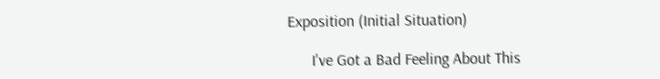Exposition (Initial Situation)

      I've Got a Bad Feeling About This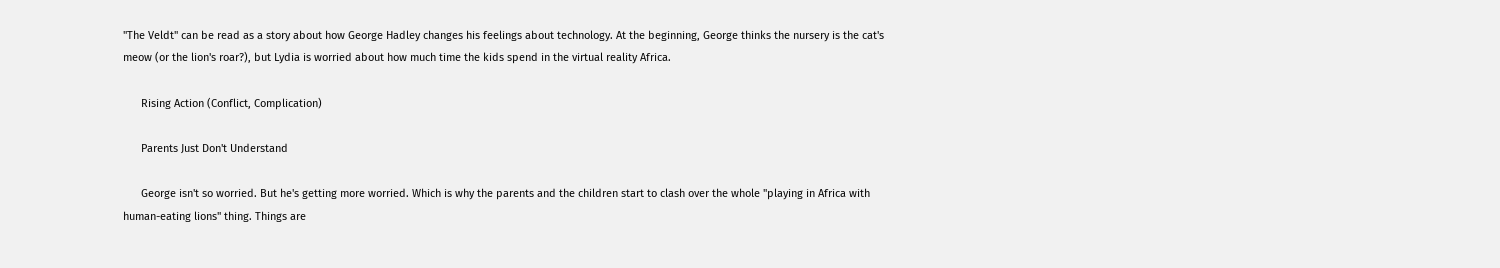"The Veldt" can be read as a story about how George Hadley changes his feelings about technology. At the beginning, George thinks the nursery is the cat's meow (or the lion's roar?), but Lydia is worried about how much time the kids spend in the virtual reality Africa.

      Rising Action (Conflict, Complication)

      Parents Just Don't Understand

      George isn't so worried. But he's getting more worried. Which is why the parents and the children start to clash over the whole "playing in Africa with human-eating lions" thing. Things are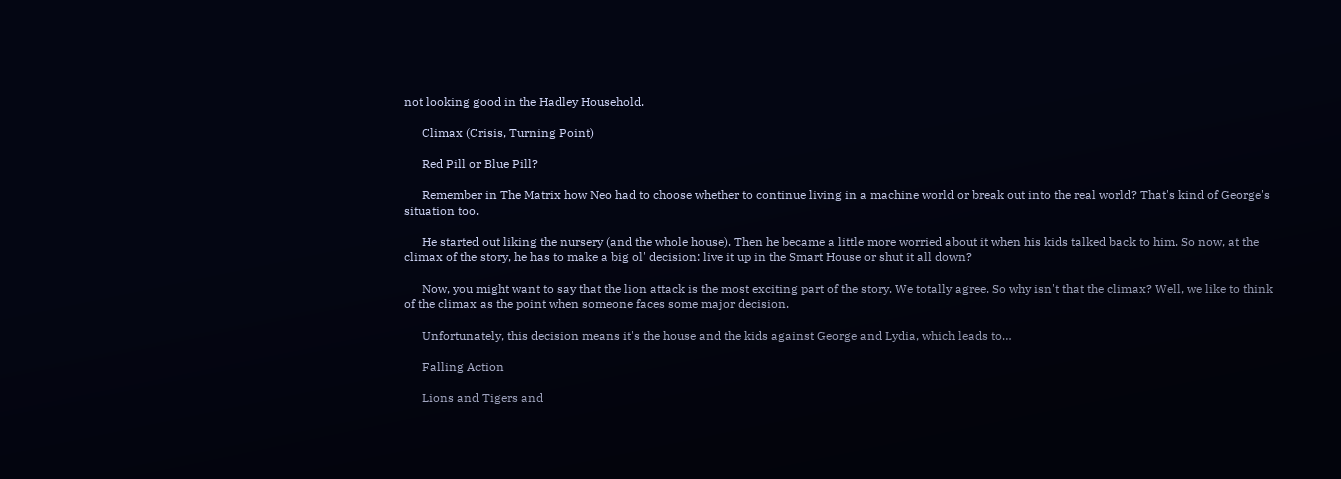not looking good in the Hadley Household.

      Climax (Crisis, Turning Point)

      Red Pill or Blue Pill?

      Remember in The Matrix how Neo had to choose whether to continue living in a machine world or break out into the real world? That's kind of George's situation too.

      He started out liking the nursery (and the whole house). Then he became a little more worried about it when his kids talked back to him. So now, at the climax of the story, he has to make a big ol' decision: live it up in the Smart House or shut it all down?

      Now, you might want to say that the lion attack is the most exciting part of the story. We totally agree. So why isn't that the climax? Well, we like to think of the climax as the point when someone faces some major decision.

      Unfortunately, this decision means it's the house and the kids against George and Lydia, which leads to…

      Falling Action

      Lions and Tigers and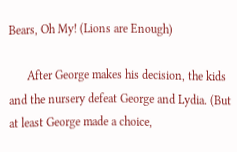Bears, Oh My! (Lions are Enough)

      After George makes his decision, the kids and the nursery defeat George and Lydia. (But at least George made a choice,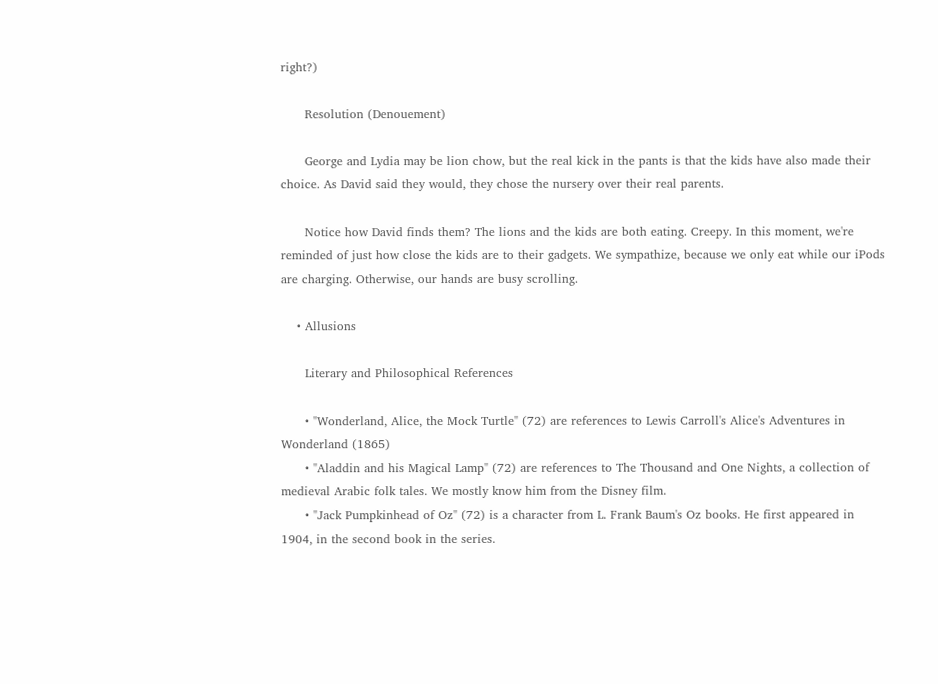right?)

      Resolution (Denouement)

      George and Lydia may be lion chow, but the real kick in the pants is that the kids have also made their choice. As David said they would, they chose the nursery over their real parents.

      Notice how David finds them? The lions and the kids are both eating. Creepy. In this moment, we're reminded of just how close the kids are to their gadgets. We sympathize, because we only eat while our iPods are charging. Otherwise, our hands are busy scrolling.

    • Allusions

      Literary and Philosophical References

      • "Wonderland, Alice, the Mock Turtle" (72) are references to Lewis Carroll's Alice's Adventures in Wonderland (1865)
      • "Aladdin and his Magical Lamp" (72) are references to The Thousand and One Nights, a collection of medieval Arabic folk tales. We mostly know him from the Disney film.
      • "Jack Pumpkinhead of Oz" (72) is a character from L. Frank Baum's Oz books. He first appeared in 1904, in the second book in the series.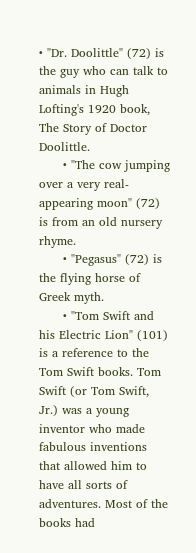• "Dr. Doolittle" (72) is the guy who can talk to animals in Hugh Lofting's 1920 book, The Story of Doctor Doolittle.
      • "The cow jumping over a very real-appearing moon" (72) is from an old nursery rhyme.
      • "Pegasus" (72) is the flying horse of Greek myth.
      • "Tom Swift and his Electric Lion" (101) is a reference to the Tom Swift books. Tom Swift (or Tom Swift, Jr.) was a young inventor who made fabulous inventions that allowed him to have all sorts of adventures. Most of the books had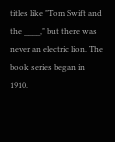titles like "Tom Swift and the ____," but there was never an electric lion. The book series began in 1910.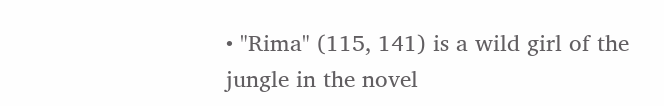• "Rima" (115, 141) is a wild girl of the jungle in the novel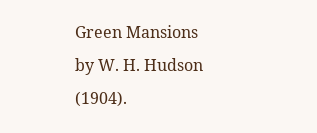Green Mansions by W. H. Hudson (1904).